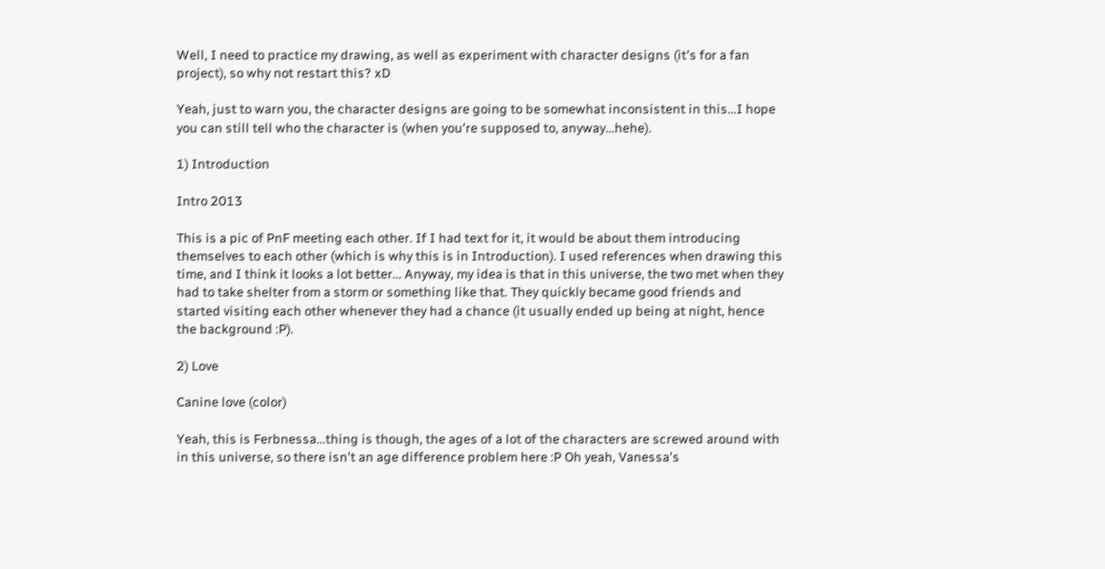Well, I need to practice my drawing, as well as experiment with character designs (it's for a fan project), so why not restart this? xD

Yeah, just to warn you, the character designs are going to be somewhat inconsistent in this...I hope you can still tell who the character is (when you're supposed to, anyway...hehe).

1) Introduction

Intro 2013

This is a pic of PnF meeting each other. If I had text for it, it would be about them introducing themselves to each other (which is why this is in Introduction). I used references when drawing this time, and I think it looks a lot better... Anyway, my idea is that in this universe, the two met when they had to take shelter from a storm or something like that. They quickly became good friends and started visiting each other whenever they had a chance (it usually ended up being at night, hence the background :P).

2) Love

Canine love (color)

Yeah, this is Ferbnessa...thing is though, the ages of a lot of the characters are screwed around with in this universe, so there isn't an age difference problem here :P Oh yeah, Vanessa's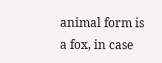animal form is a fox, in case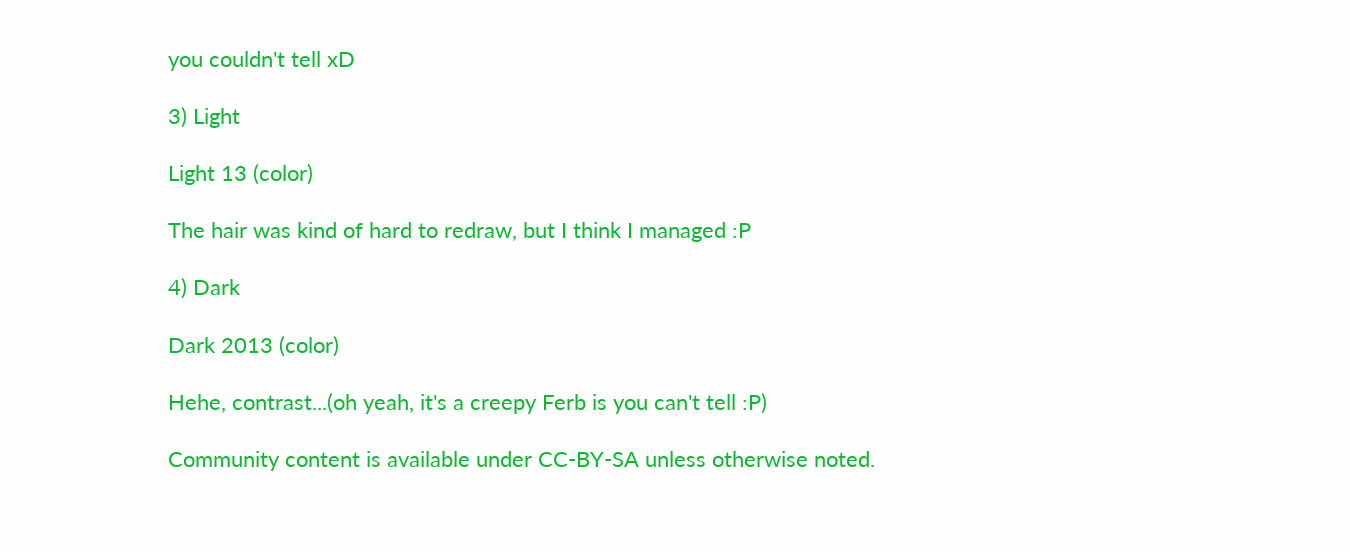you couldn't tell xD

3) Light

Light 13 (color)

The hair was kind of hard to redraw, but I think I managed :P

4) Dark

Dark 2013 (color)

Hehe, contrast...(oh yeah, it's a creepy Ferb is you can't tell :P)

Community content is available under CC-BY-SA unless otherwise noted.